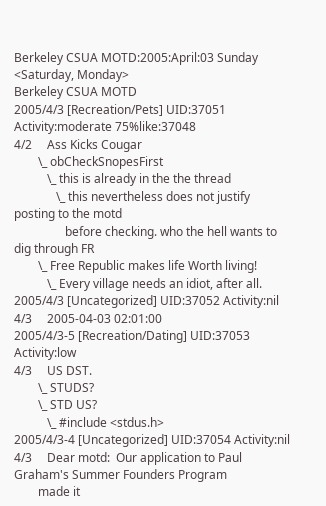Berkeley CSUA MOTD:2005:April:03 Sunday <Saturday, Monday>
Berkeley CSUA MOTD
2005/4/3 [Recreation/Pets] UID:37051 Activity:moderate 75%like:37048
4/2     Ass Kicks Cougar
        \_ obCheckSnopesFirst
           \_ this is already in the the thread
              \_ this nevertheless does not justify posting to the motd
                 before checking. who the hell wants to dig through FR
        \_ Free Republic makes life Worth living!
           \_ Every village needs an idiot, after all.
2005/4/3 [Uncategorized] UID:37052 Activity:nil
4/3     2005-04-03 02:01:00
2005/4/3-5 [Recreation/Dating] UID:37053 Activity:low
4/3     US DST.
        \_ STUDS?
        \_ STD US?
           \_ #include <stdus.h>
2005/4/3-4 [Uncategorized] UID:37054 Activity:nil
4/3     Dear motd:  Our application to Paul Graham's Summer Founders Program
        made it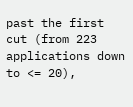past the first cut (from 223 applications down to <= 20),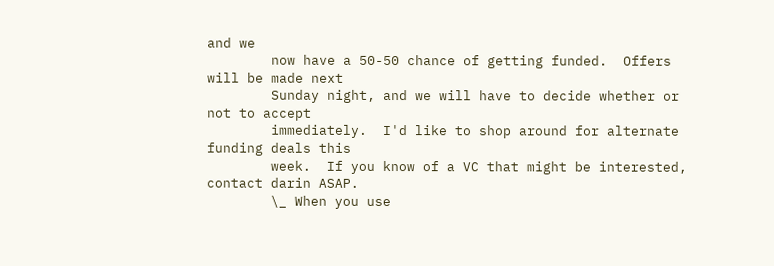and we
        now have a 50-50 chance of getting funded.  Offers will be made next
        Sunday night, and we will have to decide whether or not to accept
        immediately.  I'd like to shop around for alternate funding deals this
        week.  If you know of a VC that might be interested, contact darin ASAP.
        \_ When you use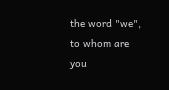the word "we", to whom are you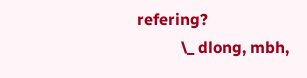refering?
           \_ dlong, mbh,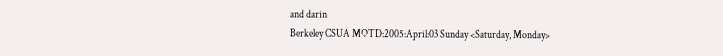and darin
Berkeley CSUA MOTD:2005:April:03 Sunday <Saturday, Monday>